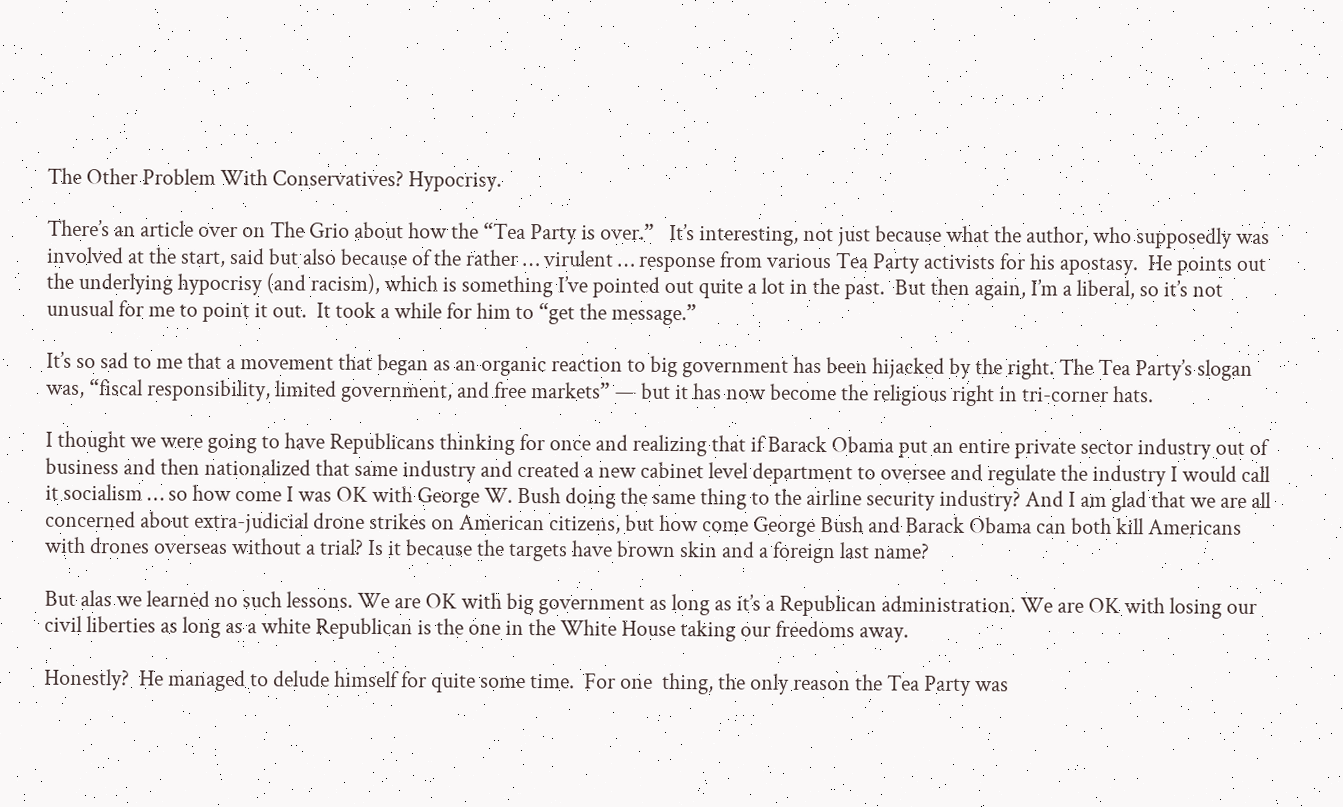The Other Problem With Conservatives? Hypocrisy.

There’s an article over on The Grio about how the “Tea Party is over.”   It’s interesting, not just because what the author, who supposedly was involved at the start, said but also because of the rather … virulent … response from various Tea Party activists for his apostasy.  He points out the underlying hypocrisy (and racism), which is something I’ve pointed out quite a lot in the past.  But then again, I’m a liberal, so it’s not unusual for me to point it out.  It took a while for him to “get the message.”

It’s so sad to me that a movement that began as an organic reaction to big government has been hijacked by the right. The Tea Party’s slogan was, “fiscal responsibility, limited government, and free markets” — but it has now become the religious right in tri-corner hats.

I thought we were going to have Republicans thinking for once and realizing that if Barack Obama put an entire private sector industry out of business and then nationalized that same industry and created a new cabinet level department to oversee and regulate the industry I would call it socialism … so how come I was OK with George W. Bush doing the same thing to the airline security industry? And I am glad that we are all concerned about extra-judicial drone strikes on American citizens, but how come George Bush and Barack Obama can both kill Americans with drones overseas without a trial? Is it because the targets have brown skin and a foreign last name?

But alas we learned no such lessons. We are OK with big government as long as it’s a Republican administration. We are OK with losing our civil liberties as long as a white Republican is the one in the White House taking our freedoms away.

Honestly?  He managed to delude himself for quite some time.  For one  thing, the only reason the Tea Party was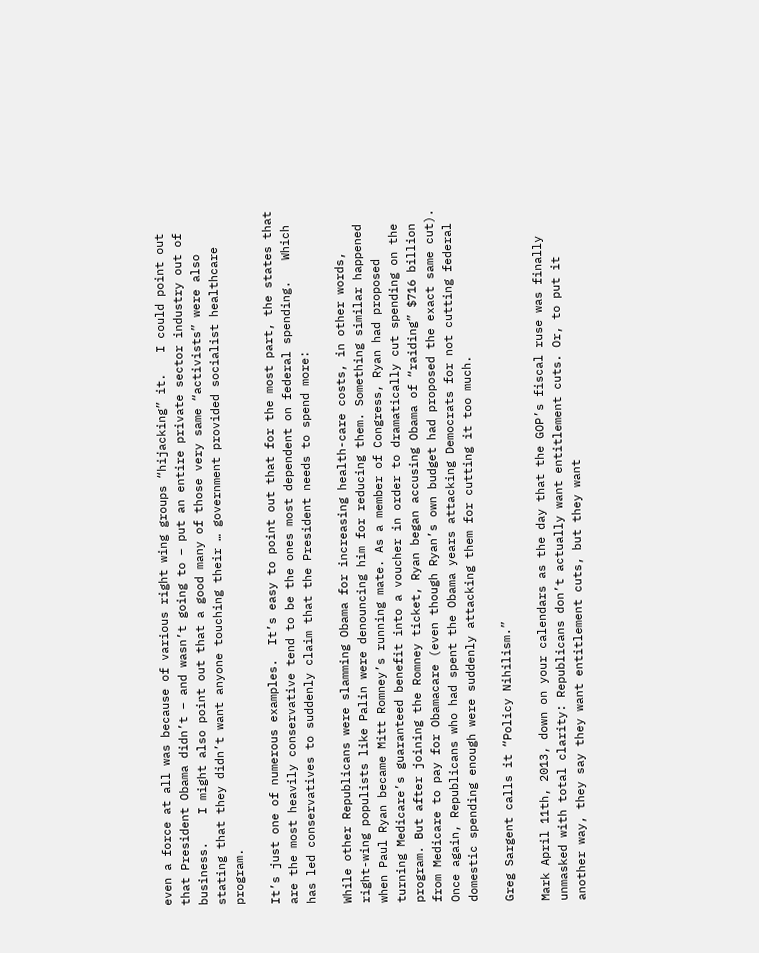even a force at all was because of various right wing groups “hijacking” it.   I could point out that President Obama didn’t – and wasn’t going to – put an entire private sector industry out of business.    I might also point out that a good many of those very same “activists” were also stating that they didn’t want anyone touching their … government provided socialist healthcare program.

It’s just one of numerous examples.  It’s easy to point out that for the most part, the states that are the most heavily conservative tend to be the ones most dependent on federal spending.   Which has led conservatives to suddenly claim that the President needs to spend more:

While other Republicans were slamming Obama for increasing health-care costs, in other words, right-wing populists like Palin were denouncing him for reducing them. Something similar happened when Paul Ryan became Mitt Romney’s running mate. As a member of Congress, Ryan had proposed turning Medicare’s guaranteed benefit into a voucher in order to dramatically cut spending on the program. But after joining the Romney ticket, Ryan began accusing Obama of “raiding” $716 billion from Medicare to pay for Obamacare (even though Ryan’s own budget had proposed the exact same cut). Once again, Republicans who had spent the Obama years attacking Democrats for not cutting federal domestic spending enough were suddenly attacking them for cutting it too much.

Greg Sargent calls it “Policy Nihilism.”

Mark April 11th, 2013, down on your calendars as the day that the GOP’s fiscal ruse was finally unmasked with total clarity: Republicans don’t actually want entitlement cuts. Or, to put it another way, they say they want entitlement cuts, but they want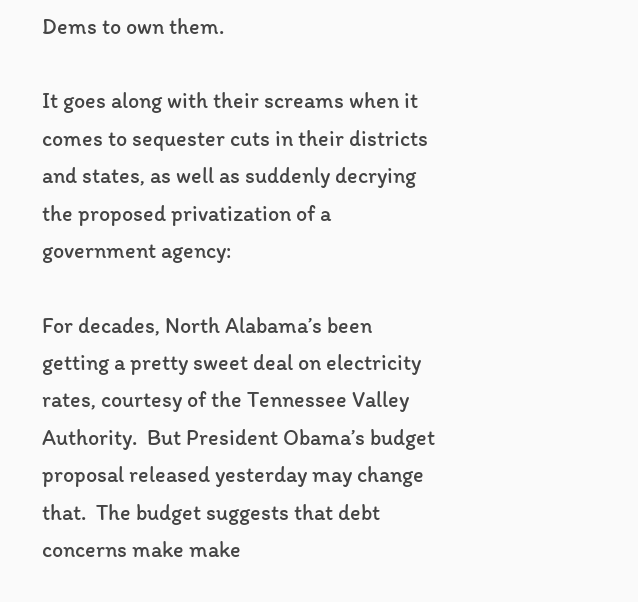Dems to own them.

It goes along with their screams when it comes to sequester cuts in their districts and states, as well as suddenly decrying the proposed privatization of a government agency:

For decades, North Alabama’s been getting a pretty sweet deal on electricity rates, courtesy of the Tennessee Valley Authority.  But President Obama’s budget proposal released yesterday may change that.  The budget suggests that debt concerns make make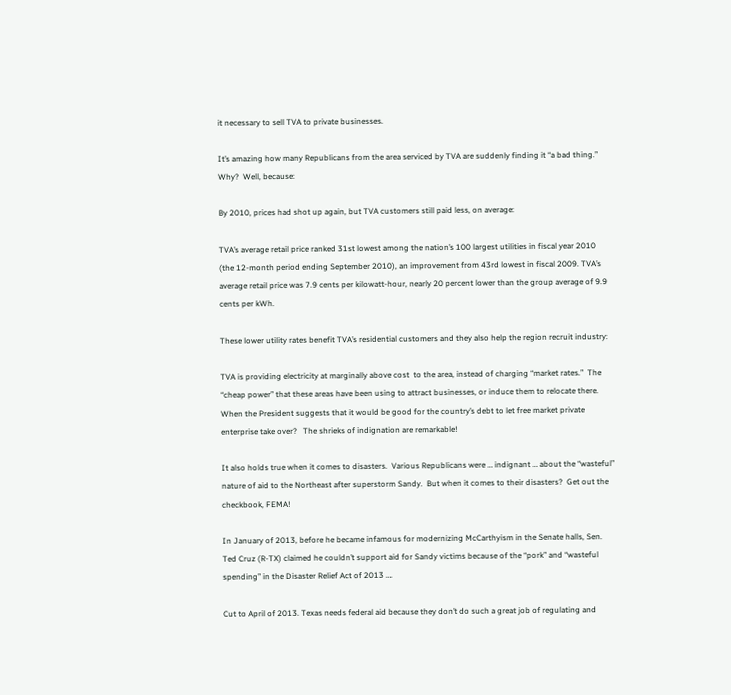it necessary to sell TVA to private businesses.

It’s amazing how many Republicans from the area serviced by TVA are suddenly finding it “a bad thing.”  Why?  Well, because:

By 2010, prices had shot up again, but TVA customers still paid less, on average:

TVA’s average retail price ranked 31st lowest among the nation’s 100 largest utilities in fiscal year 2010 (the 12-month period ending September 2010), an improvement from 43rd lowest in fiscal 2009. TVA’s average retail price was 7.9 cents per kilowatt-hour, nearly 20 percent lower than the group average of 9.9 cents per kWh.

These lower utility rates benefit TVA’s residential customers and they also help the region recruit industry:

TVA is providing electricity at marginally above cost  to the area, instead of charging “market rates.”  The “cheap power” that these areas have been using to attract businesses, or induce them to relocate there.    When the President suggests that it would be good for the country’s debt to let free market private enterprise take over?   The shrieks of indignation are remarkable!

It also holds true when it comes to disasters.  Various Republicans were … indignant … about the “wasteful” nature of aid to the Northeast after superstorm Sandy.  But when it comes to their disasters?  Get out the checkbook, FEMA!

In January of 2013, before he became infamous for modernizing McCarthyism in the Senate halls, Sen. Ted Cruz (R-TX) claimed he couldn’t support aid for Sandy victims because of the “pork” and “wasteful spending” in the Disaster Relief Act of 2013 ….

Cut to April of 2013. Texas needs federal aid because they don’t do such a great job of regulating and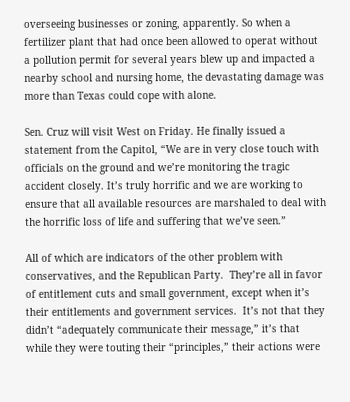overseeing businesses or zoning, apparently. So when a fertilizer plant that had once been allowed to operat without a pollution permit for several years blew up and impacted a nearby school and nursing home, the devastating damage was more than Texas could cope with alone.

Sen. Cruz will visit West on Friday. He finally issued a statement from the Capitol, “We are in very close touch with officials on the ground and we’re monitoring the tragic accident closely. It’s truly horrific and we are working to ensure that all available resources are marshaled to deal with the horrific loss of life and suffering that we’ve seen.”

All of which are indicators of the other problem with conservatives, and the Republican Party.  They’re all in favor of entitlement cuts and small government, except when it’s their entitlements and government services.  It’s not that they didn’t “adequately communicate their message,” it’s that while they were touting their “principles,” their actions were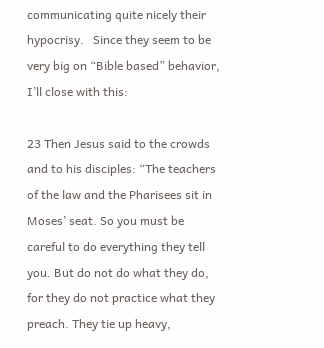communicating quite nicely their hypocrisy.   Since they seem to be very big on “Bible based” behavior, I’ll close with this:

23 Then Jesus said to the crowds and to his disciples: “The teachers of the law and the Pharisees sit in Moses’ seat. So you must be careful to do everything they tell you. But do not do what they do, for they do not practice what they preach. They tie up heavy,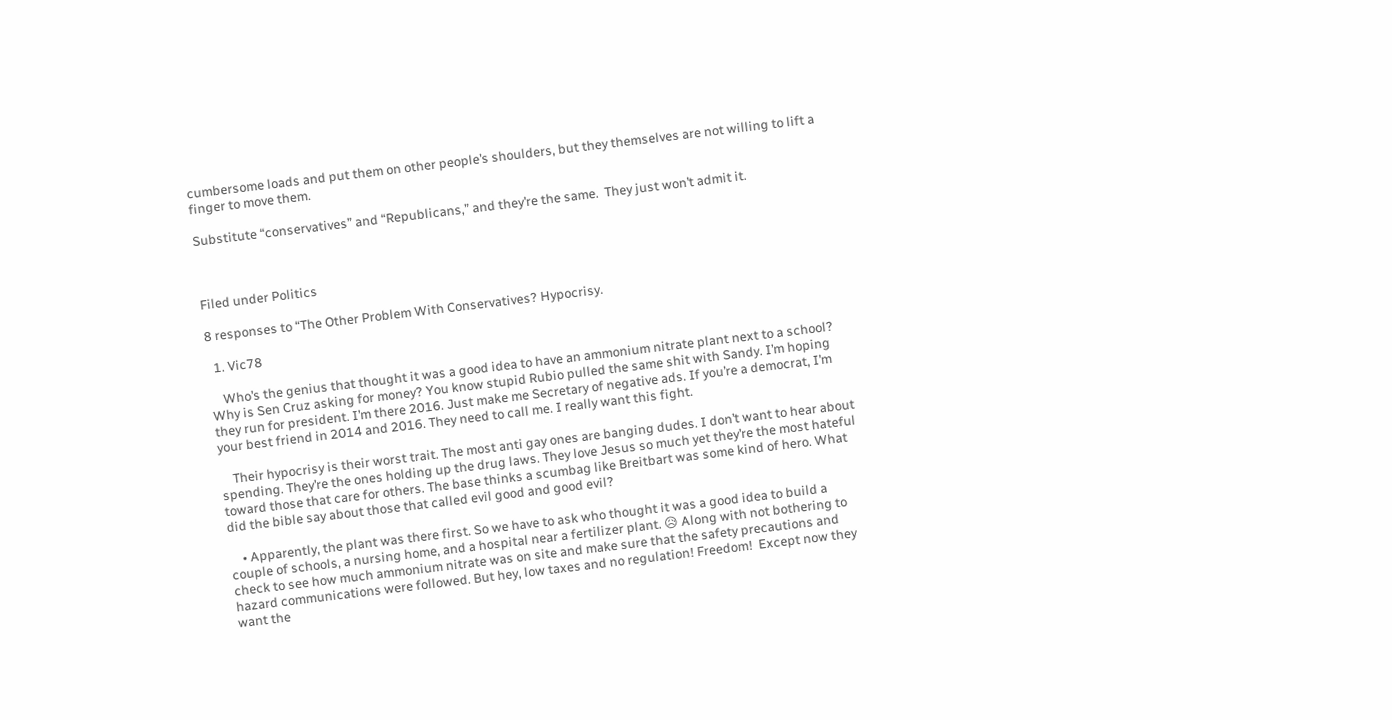cumbersome loads and put them on other people’s shoulders, but they themselves are not willing to lift a finger to move them.

Substitute “conservatives” and “Republicans,” and they’re the same.  They just won’t admit it.



Filed under Politics

8 responses to “The Other Problem With Conservatives? Hypocrisy.

  1. Vic78

    Who’s the genius that thought it was a good idea to have an ammonium nitrate plant next to a school? Why is Sen Cruz asking for money? You know stupid Rubio pulled the same shit with Sandy. I’m hoping they run for president. I’m there 2016. Just make me Secretary of negative ads. If you’re a democrat, I’m your best friend in 2014 and 2016. They need to call me. I really want this fight.

    Their hypocrisy is their worst trait. The most anti gay ones are banging dudes. I don’t want to hear about spending. They’re the ones holding up the drug laws. They love Jesus so much yet they’re the most hateful toward those that care for others. The base thinks a scumbag like Breitbart was some kind of hero. What did the bible say about those that called evil good and good evil?

    • Apparently, the plant was there first. So we have to ask who thought it was a good idea to build a couple of schools, a nursing home, and a hospital near a fertilizer plant. 😥 Along with not bothering to check to see how much ammonium nitrate was on site and make sure that the safety precautions and hazard communications were followed. But hey, low taxes and no regulation! Freedom!  Except now they want the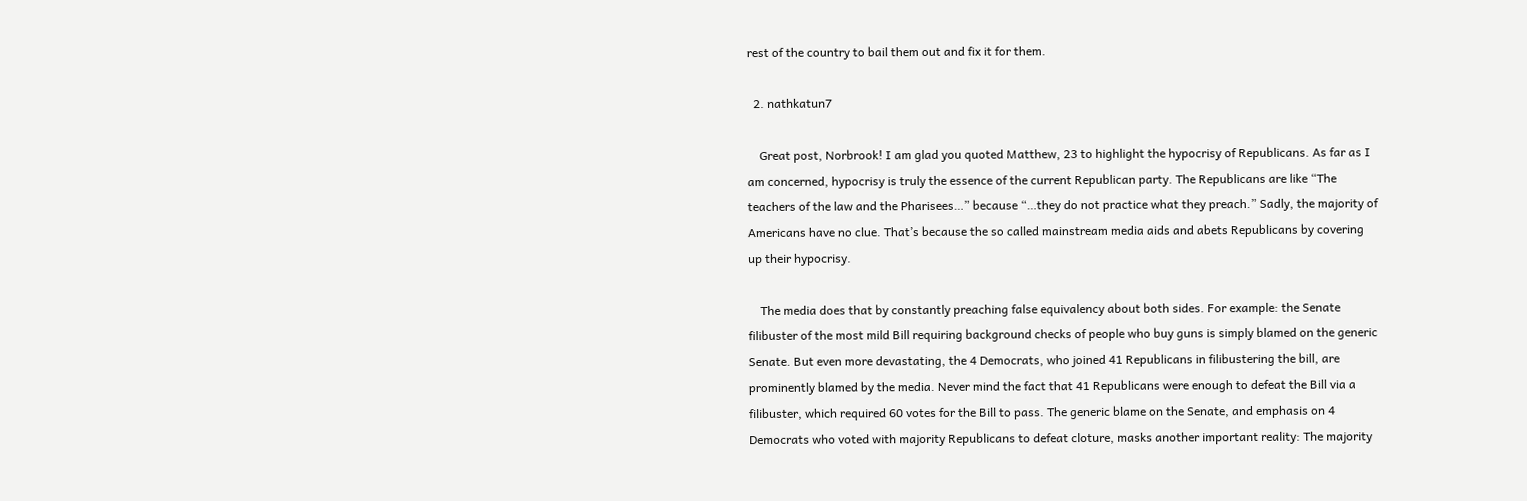rest of the country to bail them out and fix it for them.

  2. nathkatun7

    Great post, Norbrook! I am glad you quoted Matthew, 23 to highlight the hypocrisy of Republicans. As far as I am concerned, hypocrisy is truly the essence of the current Republican party. The Republicans are like “The teachers of the law and the Pharisees…” because “…they do not practice what they preach.” Sadly, the majority of Americans have no clue. That’s because the so called mainstream media aids and abets Republicans by covering up their hypocrisy.

    The media does that by constantly preaching false equivalency about both sides. For example: the Senate filibuster of the most mild Bill requiring background checks of people who buy guns is simply blamed on the generic Senate. But even more devastating, the 4 Democrats, who joined 41 Republicans in filibustering the bill, are prominently blamed by the media. Never mind the fact that 41 Republicans were enough to defeat the Bill via a filibuster, which required 60 votes for the Bill to pass. The generic blame on the Senate, and emphasis on 4 Democrats who voted with majority Republicans to defeat cloture, masks another important reality: The majority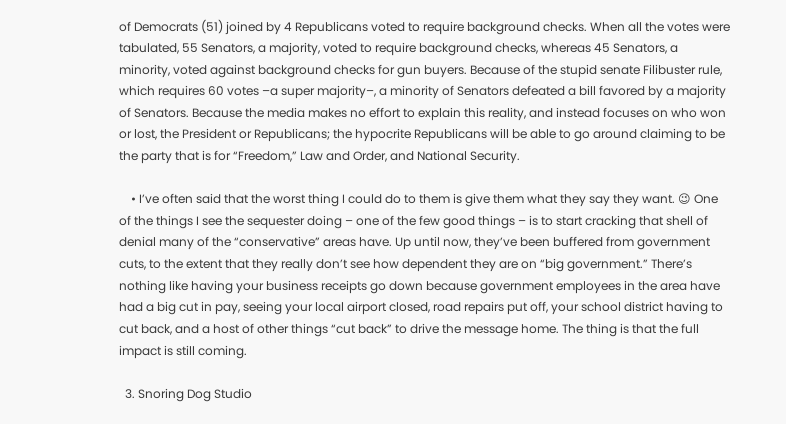of Democrats (51) joined by 4 Republicans voted to require background checks. When all the votes were tabulated, 55 Senators, a majority, voted to require background checks, whereas 45 Senators, a minority, voted against background checks for gun buyers. Because of the stupid senate Filibuster rule, which requires 60 votes –a super majority–, a minority of Senators defeated a bill favored by a majority of Senators. Because the media makes no effort to explain this reality, and instead focuses on who won or lost, the President or Republicans; the hypocrite Republicans will be able to go around claiming to be the party that is for “Freedom,” Law and Order, and National Security.

    • I’ve often said that the worst thing I could do to them is give them what they say they want. 😉 One of the things I see the sequester doing – one of the few good things – is to start cracking that shell of denial many of the “conservative” areas have. Up until now, they’ve been buffered from government cuts, to the extent that they really don’t see how dependent they are on “big government.” There’s nothing like having your business receipts go down because government employees in the area have had a big cut in pay, seeing your local airport closed, road repairs put off, your school district having to cut back, and a host of other things “cut back” to drive the message home. The thing is that the full impact is still coming.

  3. Snoring Dog Studio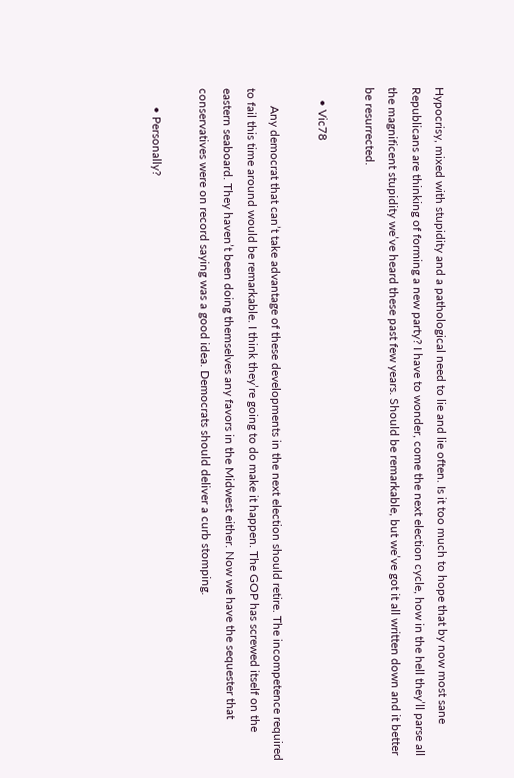Hypocrisy, mixed with stupidity and a pathological need to lie and lie often. Is it too much to hope that by now most sane Republicans are thinking of forming a new party? I have to wonder, come the next election cycle, how in the hell they’ll parse all the magnificent stupidity we’ve heard these past few years. Should be remarkable, but we’ve got it all written down and it better be resurrected.

    • Vic78

      Any democrat that can’t take advantage of these developments in the next election should retire. The incompetence required to fail this time around would be remarkable. I think they’re going to do make it happen. The GOP has screwed itself on the eastern seaboard. They haven’t been doing themselves any favors in the Midwest either. Now we have the sequester that conservatives were on record saying was a good idea. Democrats should deliver a curb stomping.

      • Personally?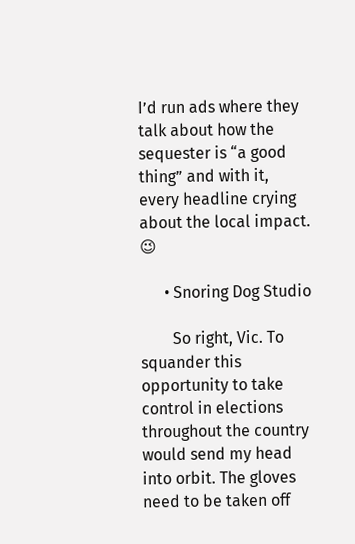I’d run ads where they talk about how the sequester is “a good thing” and with it, every headline crying about the local impact. 😉

      • Snoring Dog Studio

        So right, Vic. To squander this opportunity to take control in elections throughout the country would send my head into orbit. The gloves need to be taken off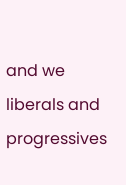and we liberals and progressives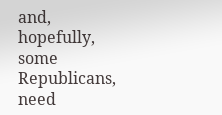and, hopefully, some Republicans, need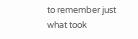to remember just what took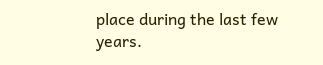place during the last few years.